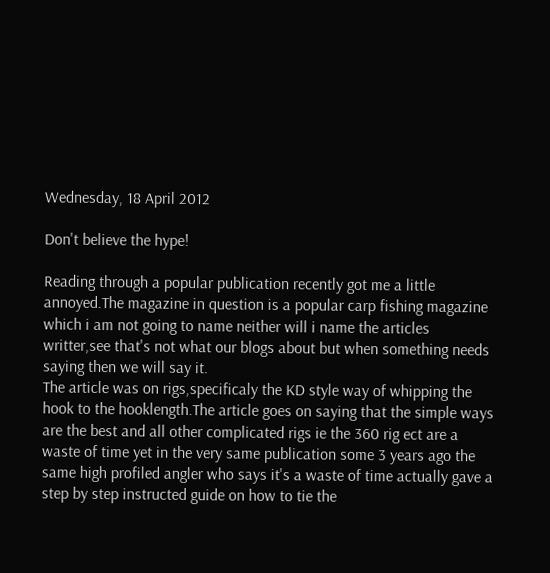Wednesday, 18 April 2012

Don't believe the hype!

Reading through a popular publication recently got me a little annoyed.The magazine in question is a popular carp fishing magazine which i am not going to name neither will i name the articles writter,see that's not what our blogs about but when something needs saying then we will say it.
The article was on rigs,specificaly the KD style way of whipping the hook to the hooklength.The article goes on saying that the simple ways are the best and all other complicated rigs ie the 360 rig ect are a waste of time yet in the very same publication some 3 years ago the same high profiled angler who says it's a waste of time actually gave a step by step instructed guide on how to tie the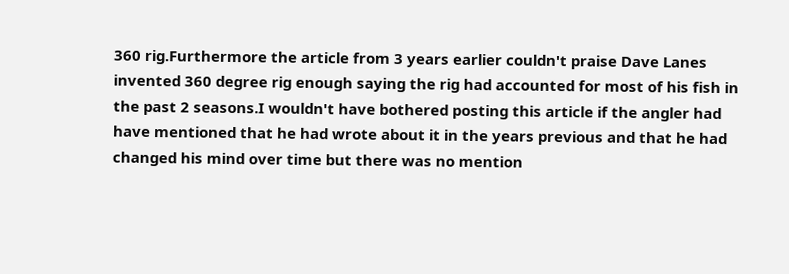360 rig.Furthermore the article from 3 years earlier couldn't praise Dave Lanes invented 360 degree rig enough saying the rig had accounted for most of his fish in the past 2 seasons.I wouldn't have bothered posting this article if the angler had have mentioned that he had wrote about it in the years previous and that he had changed his mind over time but there was no mention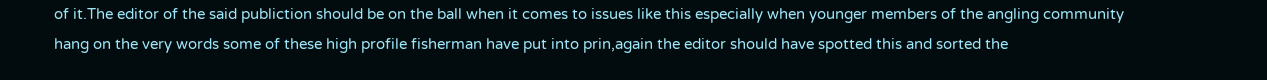of it.The editor of the said publiction should be on the ball when it comes to issues like this especially when younger members of the angling community hang on the very words some of these high profile fisherman have put into prin,again the editor should have spotted this and sorted the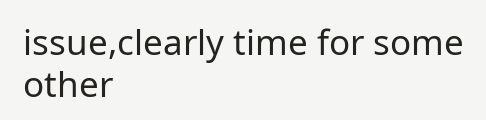issue,clearly time for some other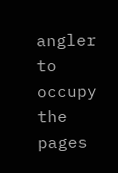angler to occupy the pages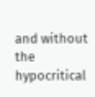and without the hypocritical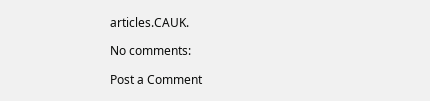articles.CAUK.

No comments:

Post a Comment